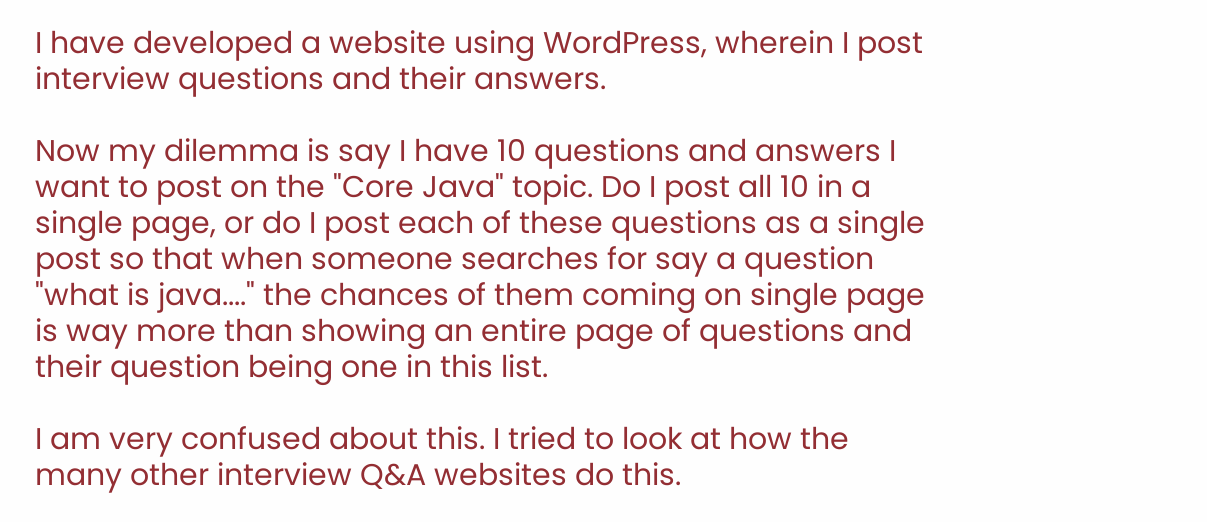I have developed a website using WordPress, wherein I post interview questions and their answers.

Now my dilemma is say I have 10 questions and answers I want to post on the "Core Java" topic. Do I post all 10 in a single page, or do I post each of these questions as a single post so that when someone searches for say a question "what is java...." the chances of them coming on single page is way more than showing an entire page of questions and their question being one in this list.

I am very confused about this. I tried to look at how the many other interview Q&A websites do this.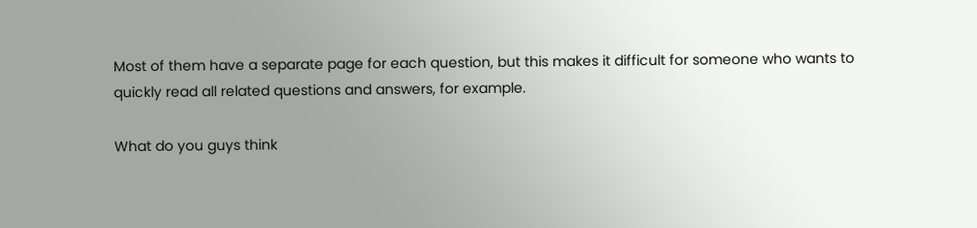Most of them have a separate page for each question, but this makes it difficult for someone who wants to quickly read all related questions and answers, for example.

What do you guys think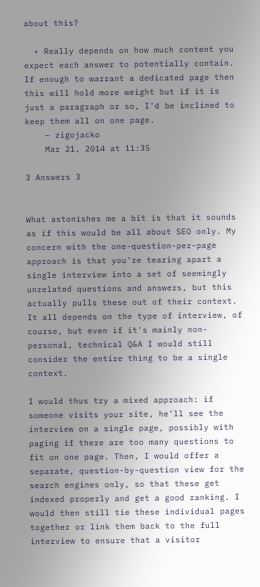about this?

  • Really depends on how much content you expect each answer to potentially contain. If enough to warrant a dedicated page then this will hold more weight but if it is just a paragraph or so, I'd be inclined to keep them all on one page.
    – zigojacko
    Mar 21, 2014 at 11:35

3 Answers 3


What astonishes me a bit is that it sounds as if this would be all about SEO only. My concern with the one-question-per-page approach is that you're tearing apart a single interview into a set of seemingly unrelated questions and answers, but this actually pulls these out of their context. It all depends on the type of interview, of course, but even if it's mainly non-personal, technical Q&A I would still consider the entire thing to be a single context.

I would thus try a mixed approach: if someone visits your site, he'll see the interview on a single page, possibly with paging if there are too many questions to fit on one page. Then, I would offer a separate, question-by-question view for the search engines only, so that these get indexed properly and get a good ranking. I would then still tie these individual pages together or link them back to the full interview to ensure that a visitor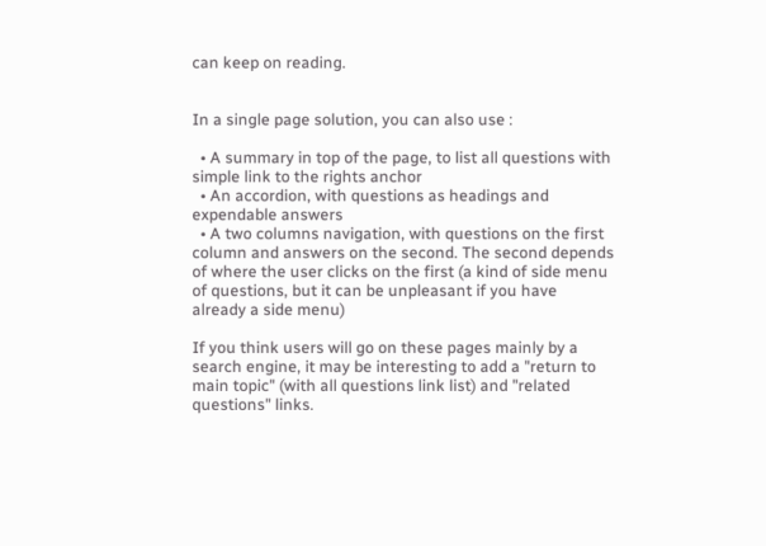can keep on reading.


In a single page solution, you can also use :

  • A summary in top of the page, to list all questions with simple link to the rights anchor
  • An accordion, with questions as headings and expendable answers
  • A two columns navigation, with questions on the first column and answers on the second. The second depends of where the user clicks on the first (a kind of side menu of questions, but it can be unpleasant if you have already a side menu)

If you think users will go on these pages mainly by a search engine, it may be interesting to add a "return to main topic" (with all questions link list) and "related questions" links.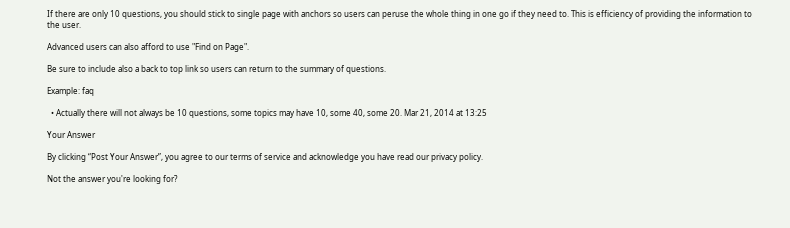If there are only 10 questions, you should stick to single page with anchors so users can peruse the whole thing in one go if they need to. This is efficiency of providing the information to the user.

Advanced users can also afford to use "Find on Page".

Be sure to include also a back to top link so users can return to the summary of questions.

Example: faq

  • Actually there will not always be 10 questions, some topics may have 10, some 40, some 20. Mar 21, 2014 at 13:25

Your Answer

By clicking “Post Your Answer”, you agree to our terms of service and acknowledge you have read our privacy policy.

Not the answer you're looking for?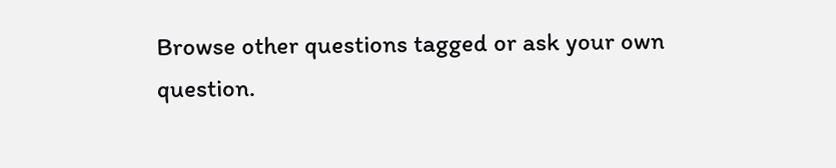Browse other questions tagged or ask your own question.